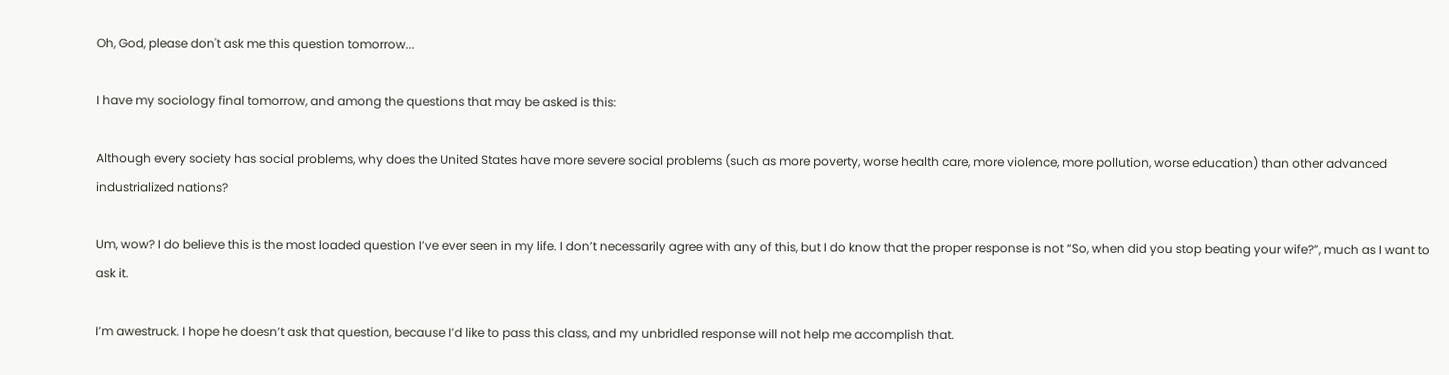Oh, God, please don't ask me this question tomorrow...

I have my sociology final tomorrow, and among the questions that may be asked is this:

Although every society has social problems, why does the United States have more severe social problems (such as more poverty, worse health care, more violence, more pollution, worse education) than other advanced industrialized nations?

Um, wow? I do believe this is the most loaded question I’ve ever seen in my life. I don’t necessarily agree with any of this, but I do know that the proper response is not “So, when did you stop beating your wife?”, much as I want to ask it.

I’m awestruck. I hope he doesn’t ask that question, because I’d like to pass this class, and my unbridled response will not help me accomplish that.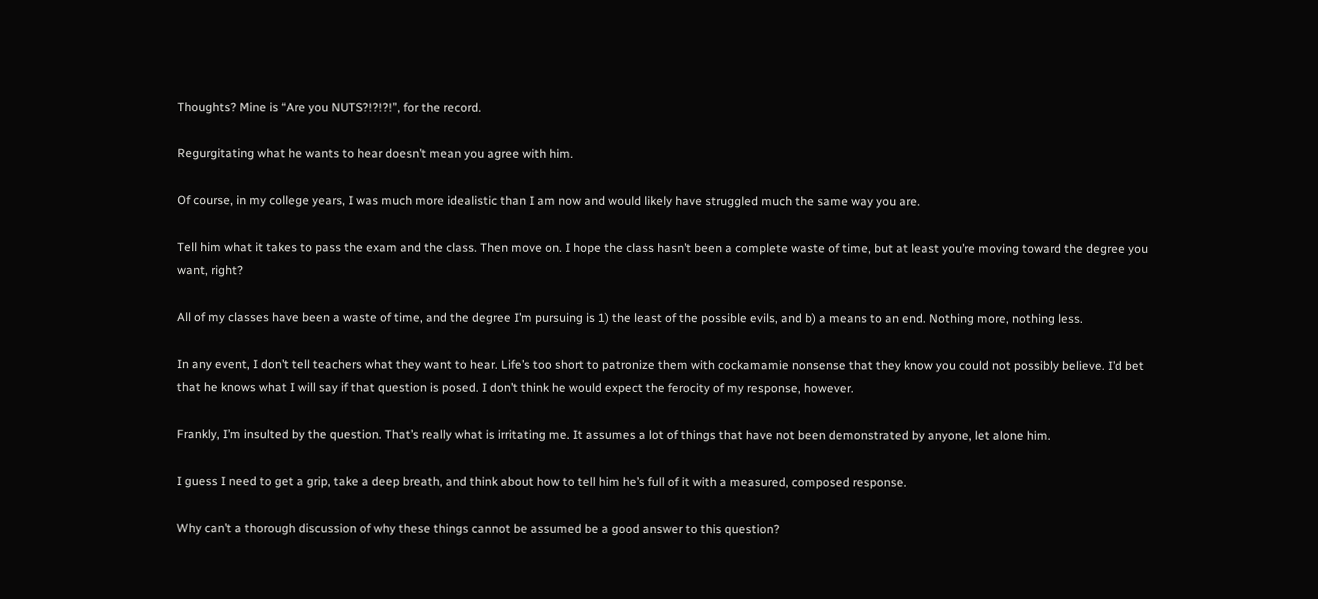Thoughts? Mine is “Are you NUTS?!?!?!”, for the record.

Regurgitating what he wants to hear doesn’t mean you agree with him.

Of course, in my college years, I was much more idealistic than I am now and would likely have struggled much the same way you are.

Tell him what it takes to pass the exam and the class. Then move on. I hope the class hasn’t been a complete waste of time, but at least you’re moving toward the degree you want, right?

All of my classes have been a waste of time, and the degree I’m pursuing is 1) the least of the possible evils, and b) a means to an end. Nothing more, nothing less.

In any event, I don’t tell teachers what they want to hear. Life’s too short to patronize them with cockamamie nonsense that they know you could not possibly believe. I’d bet that he knows what I will say if that question is posed. I don’t think he would expect the ferocity of my response, however.

Frankly, I’m insulted by the question. That’s really what is irritating me. It assumes a lot of things that have not been demonstrated by anyone, let alone him.

I guess I need to get a grip, take a deep breath, and think about how to tell him he’s full of it with a measured, composed response.

Why can’t a thorough discussion of why these things cannot be assumed be a good answer to this question?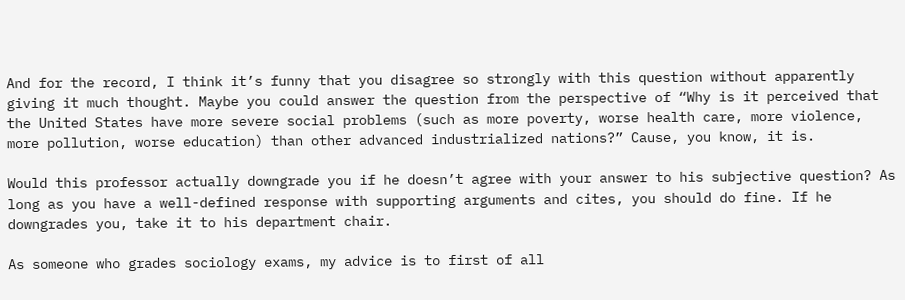And for the record, I think it’s funny that you disagree so strongly with this question without apparently giving it much thought. Maybe you could answer the question from the perspective of “Why is it perceived that the United States have more severe social problems (such as more poverty, worse health care, more violence, more pollution, worse education) than other advanced industrialized nations?” Cause, you know, it is.

Would this professor actually downgrade you if he doesn’t agree with your answer to his subjective question? As long as you have a well-defined response with supporting arguments and cites, you should do fine. If he downgrades you, take it to his department chair.

As someone who grades sociology exams, my advice is to first of all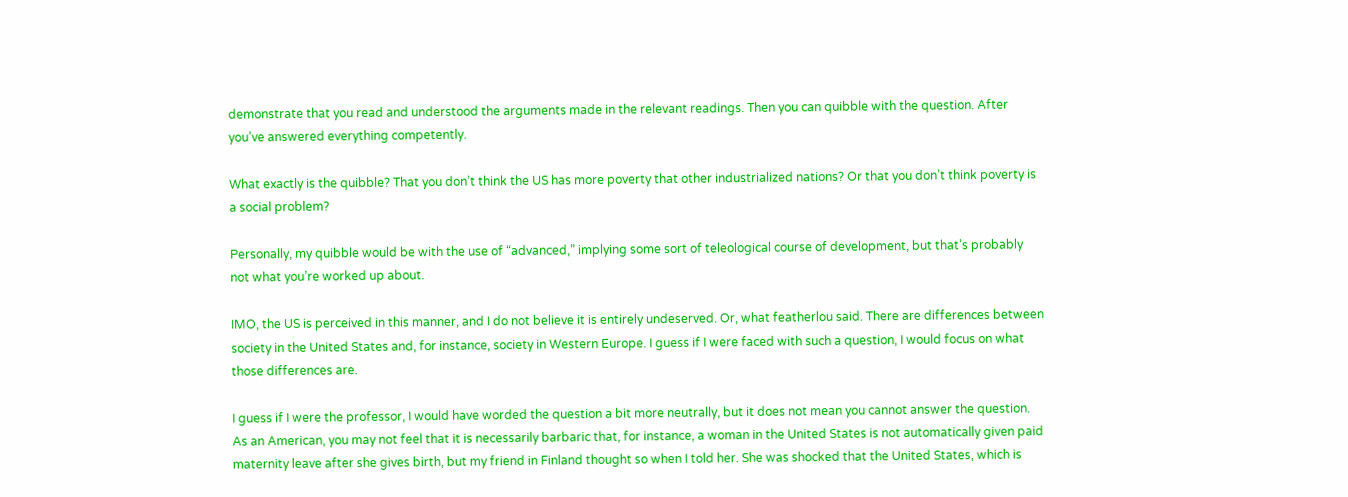demonstrate that you read and understood the arguments made in the relevant readings. Then you can quibble with the question. After you’ve answered everything competently.

What exactly is the quibble? That you don’t think the US has more poverty that other industrialized nations? Or that you don’t think poverty is a social problem?

Personally, my quibble would be with the use of “advanced,” implying some sort of teleological course of development, but that’s probably not what you’re worked up about.

IMO, the US is perceived in this manner, and I do not believe it is entirely undeserved. Or, what featherlou said. There are differences between society in the United States and, for instance, society in Western Europe. I guess if I were faced with such a question, I would focus on what those differences are.

I guess if I were the professor, I would have worded the question a bit more neutrally, but it does not mean you cannot answer the question. As an American, you may not feel that it is necessarily barbaric that, for instance, a woman in the United States is not automatically given paid maternity leave after she gives birth, but my friend in Finland thought so when I told her. She was shocked that the United States, which is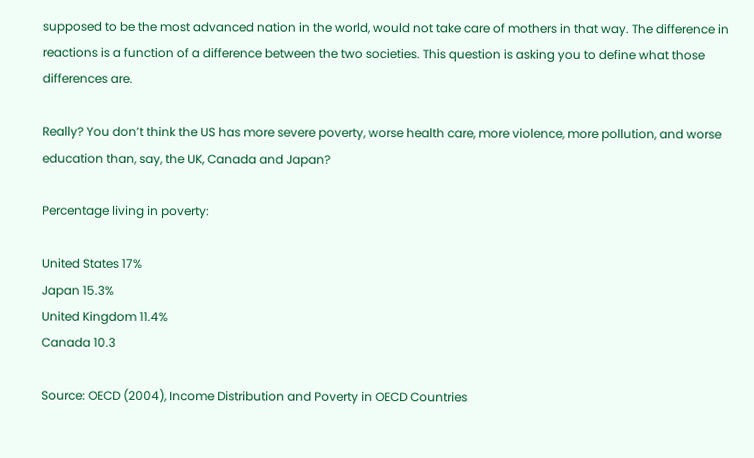supposed to be the most advanced nation in the world, would not take care of mothers in that way. The difference in reactions is a function of a difference between the two societies. This question is asking you to define what those differences are.

Really? You don’t think the US has more severe poverty, worse health care, more violence, more pollution, and worse education than, say, the UK, Canada and Japan?

Percentage living in poverty:

United States 17%
Japan 15.3%
United Kingdom 11.4%
Canada 10.3

Source: OECD (2004), Income Distribution and Poverty in OECD Countries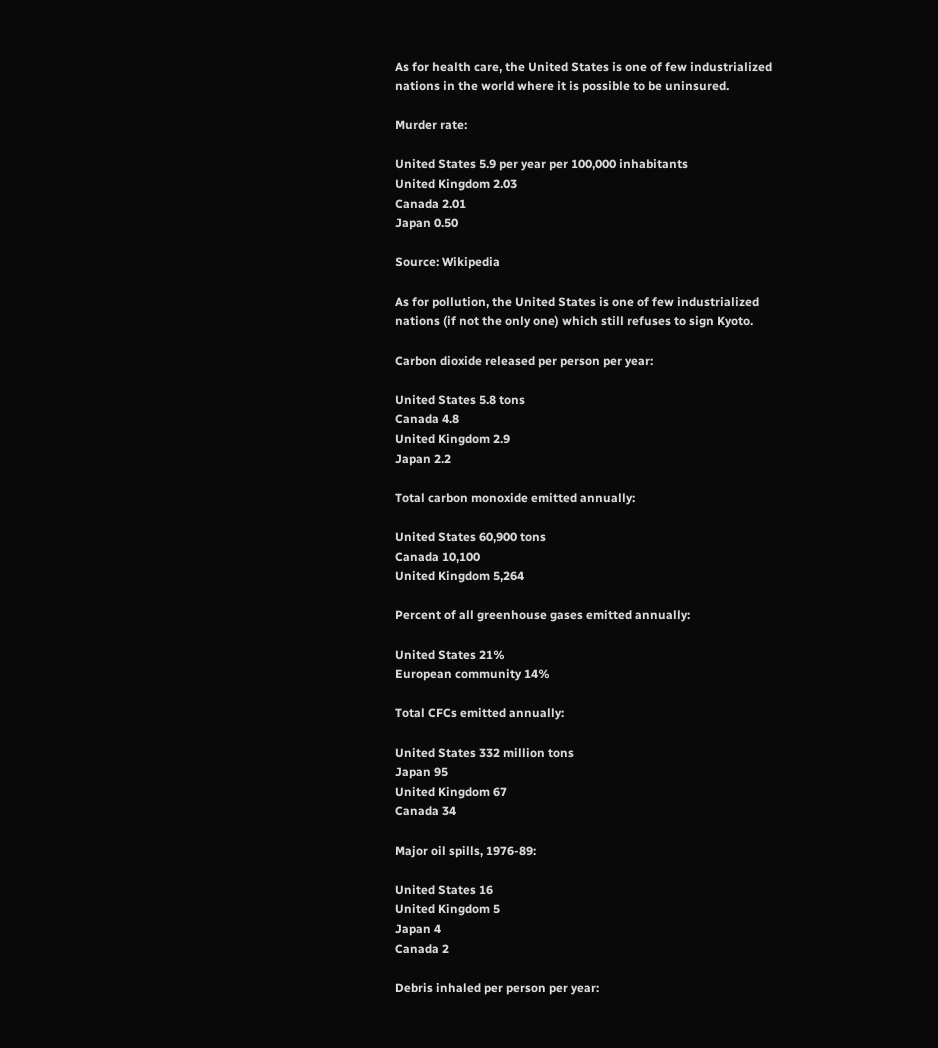As for health care, the United States is one of few industrialized nations in the world where it is possible to be uninsured.

Murder rate:

United States 5.9 per year per 100,000 inhabitants
United Kingdom 2.03
Canada 2.01
Japan 0.50

Source: Wikipedia

As for pollution, the United States is one of few industrialized nations (if not the only one) which still refuses to sign Kyoto.

Carbon dioxide released per person per year:

United States 5.8 tons
Canada 4.8
United Kingdom 2.9
Japan 2.2

Total carbon monoxide emitted annually:

United States 60,900 tons
Canada 10,100
United Kingdom 5,264

Percent of all greenhouse gases emitted annually:

United States 21%
European community 14%

Total CFCs emitted annually:

United States 332 million tons
Japan 95
United Kingdom 67
Canada 34

Major oil spills, 1976-89:

United States 16
United Kingdom 5
Japan 4
Canada 2

Debris inhaled per person per year: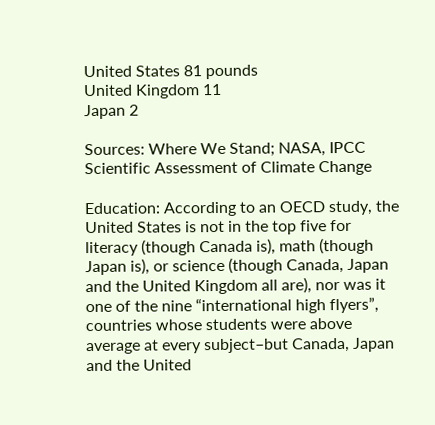United States 81 pounds
United Kingdom 11
Japan 2

Sources: Where We Stand; NASA, IPCC Scientific Assessment of Climate Change

Education: According to an OECD study, the United States is not in the top five for literacy (though Canada is), math (though Japan is), or science (though Canada, Japan and the United Kingdom all are), nor was it one of the nine “international high flyers”, countries whose students were above average at every subject–but Canada, Japan and the United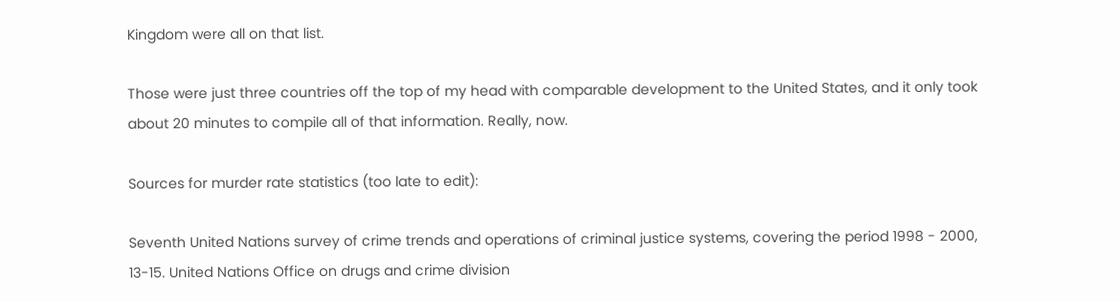Kingdom were all on that list.

Those were just three countries off the top of my head with comparable development to the United States, and it only took about 20 minutes to compile all of that information. Really, now.

Sources for murder rate statistics (too late to edit):

Seventh United Nations survey of crime trends and operations of criminal justice systems, covering the period 1998 - 2000, 13-15. United Nations Office on drugs and crime division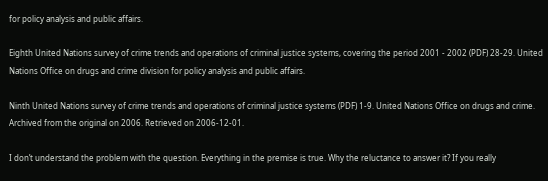for policy analysis and public affairs.

Eighth United Nations survey of crime trends and operations of criminal justice systems, covering the period 2001 - 2002 (PDF) 28-29. United Nations Office on drugs and crime division for policy analysis and public affairs.

Ninth United Nations survey of crime trends and operations of criminal justice systems (PDF) 1-9. United Nations Office on drugs and crime. Archived from the original on 2006. Retrieved on 2006-12-01.

I don’t understand the problem with the question. Everything in the premise is true. Why the reluctance to answer it? If you really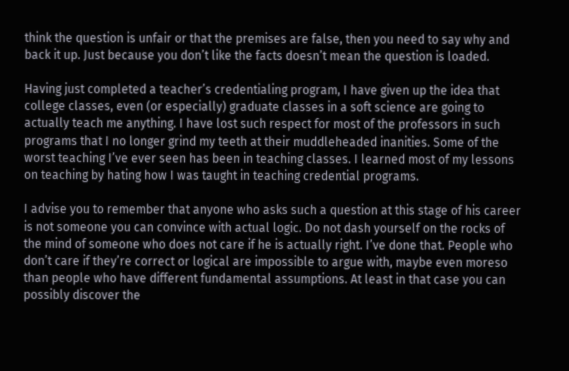think the question is unfair or that the premises are false, then you need to say why and back it up. Just because you don’t like the facts doesn’t mean the question is loaded.

Having just completed a teacher’s credentialing program, I have given up the idea that college classes, even (or especially) graduate classes in a soft science are going to actually teach me anything. I have lost such respect for most of the professors in such programs that I no longer grind my teeth at their muddleheaded inanities. Some of the worst teaching I’ve ever seen has been in teaching classes. I learned most of my lessons on teaching by hating how I was taught in teaching credential programs.

I advise you to remember that anyone who asks such a question at this stage of his career is not someone you can convince with actual logic. Do not dash yourself on the rocks of the mind of someone who does not care if he is actually right. I’ve done that. People who don’t care if they’re correct or logical are impossible to argue with, maybe even moreso than people who have different fundamental assumptions. At least in that case you can possibly discover the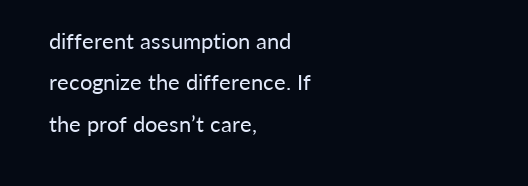different assumption and recognize the difference. If the prof doesn’t care,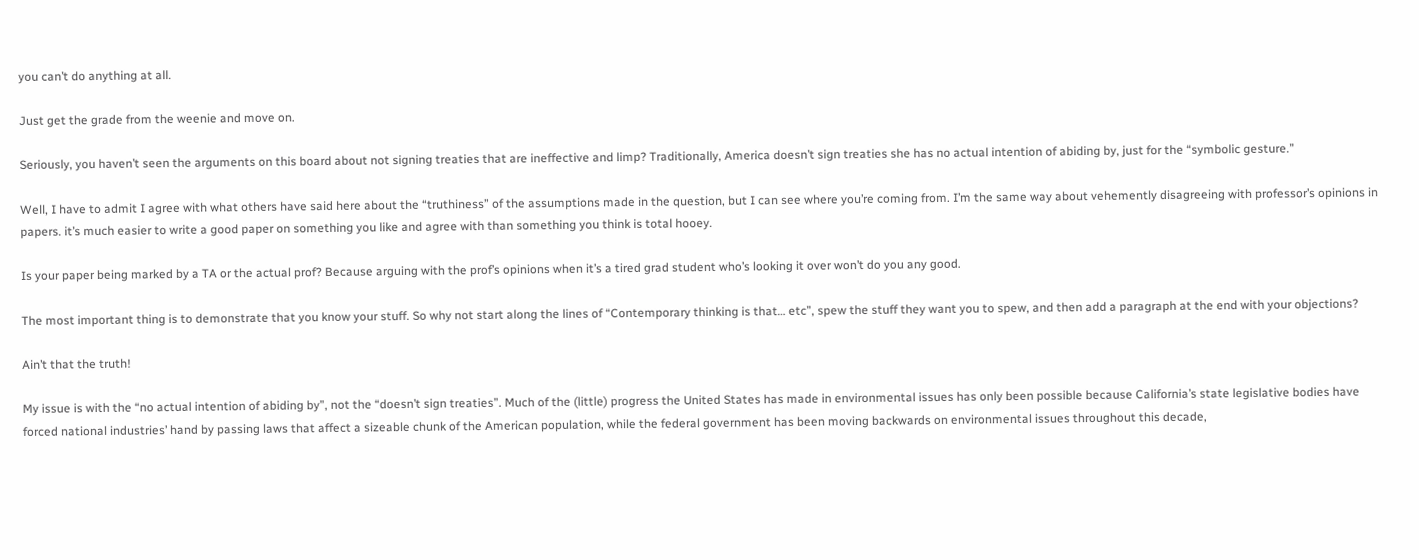you can’t do anything at all.

Just get the grade from the weenie and move on.

Seriously, you haven’t seen the arguments on this board about not signing treaties that are ineffective and limp? Traditionally, America doesn’t sign treaties she has no actual intention of abiding by, just for the “symbolic gesture.”

Well, I have to admit I agree with what others have said here about the “truthiness” of the assumptions made in the question, but I can see where you’re coming from. I’m the same way about vehemently disagreeing with professor’s opinions in papers. it’s much easier to write a good paper on something you like and agree with than something you think is total hooey.

Is your paper being marked by a TA or the actual prof? Because arguing with the prof’s opinions when it’s a tired grad student who’s looking it over won’t do you any good.

The most important thing is to demonstrate that you know your stuff. So why not start along the lines of “Contemporary thinking is that… etc”, spew the stuff they want you to spew, and then add a paragraph at the end with your objections?

Ain’t that the truth!

My issue is with the “no actual intention of abiding by”, not the “doesn’t sign treaties”. Much of the (little) progress the United States has made in environmental issues has only been possible because California’s state legislative bodies have forced national industries’ hand by passing laws that affect a sizeable chunk of the American population, while the federal government has been moving backwards on environmental issues throughout this decade,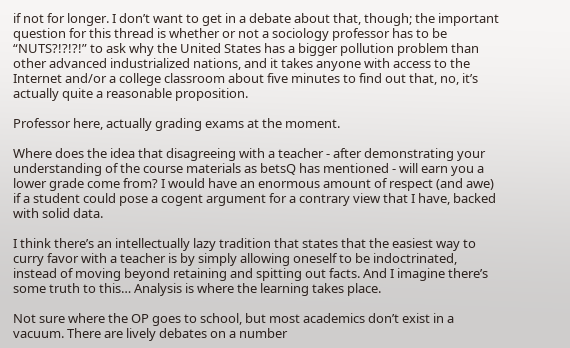if not for longer. I don’t want to get in a debate about that, though; the important question for this thread is whether or not a sociology professor has to be “NUTS?!?!?!” to ask why the United States has a bigger pollution problem than other advanced industrialized nations, and it takes anyone with access to the Internet and/or a college classroom about five minutes to find out that, no, it’s actually quite a reasonable proposition.

Professor here, actually grading exams at the moment.

Where does the idea that disagreeing with a teacher - after demonstrating your understanding of the course materials as betsQ has mentioned - will earn you a lower grade come from? I would have an enormous amount of respect (and awe) if a student could pose a cogent argument for a contrary view that I have, backed with solid data.

I think there’s an intellectually lazy tradition that states that the easiest way to curry favor with a teacher is by simply allowing oneself to be indoctrinated, instead of moving beyond retaining and spitting out facts. And I imagine there’s some truth to this… Analysis is where the learning takes place.

Not sure where the OP goes to school, but most academics don’t exist in a vacuum. There are lively debates on a number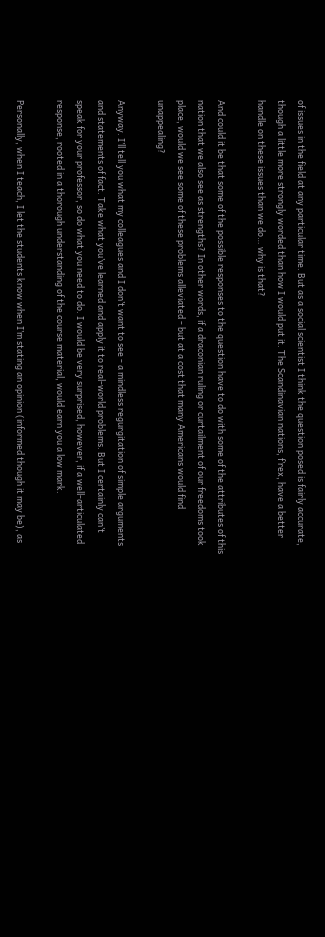of issues in the field at any particular time. But as a social scientist I think the question posed is fairly accurate, though a little more strongly worded than how I would put it. The Scandinavian nations, f’rex, have a better handle on these issues than we do… why is that?

And could it be that some of the possible responses to the question have to do with some of the attributes of this nation that we also see as strengths? In other words, if a draconian ruling or curtailment of our freedoms took place, would we see some of these problems alleviated - but at a cost that many Americans would find unappealing?

Anyway. I’ll tell you what my colleagues and I don’t want to see - a mindless regurgitation of simple arguments and statements of fact. Take what you’ve learned and apply it to real-world problems. But I certainly can’t speak for your professor, so do what you need to do. I would be very surprised, however, if a well-articulated response, rooted in a thorough understanding of the course material, would earn you a low mark.

Personally, when I teach, I let the students know when I’m stating an opinion (informed though it may be), as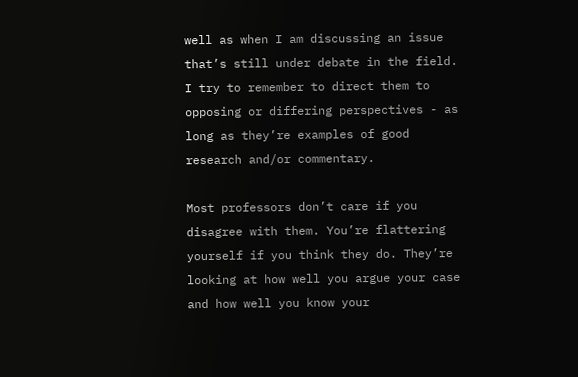well as when I am discussing an issue that’s still under debate in the field. I try to remember to direct them to opposing or differing perspectives - as long as they’re examples of good research and/or commentary.

Most professors don’t care if you disagree with them. You’re flattering yourself if you think they do. They’re looking at how well you argue your case and how well you know your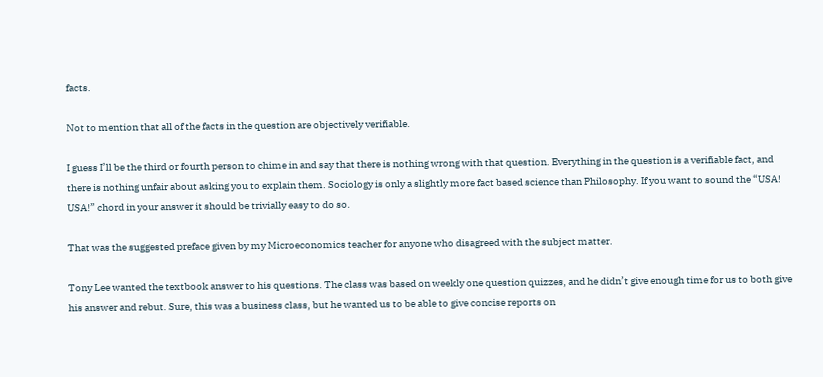facts.

Not to mention that all of the facts in the question are objectively verifiable.

I guess I’ll be the third or fourth person to chime in and say that there is nothing wrong with that question. Everything in the question is a verifiable fact, and there is nothing unfair about asking you to explain them. Sociology is only a slightly more fact based science than Philosophy. If you want to sound the “USA! USA!” chord in your answer it should be trivially easy to do so.

That was the suggested preface given by my Microeconomics teacher for anyone who disagreed with the subject matter.

Tony Lee wanted the textbook answer to his questions. The class was based on weekly one question quizzes, and he didn’t give enough time for us to both give his answer and rebut. Sure, this was a business class, but he wanted us to be able to give concise reports on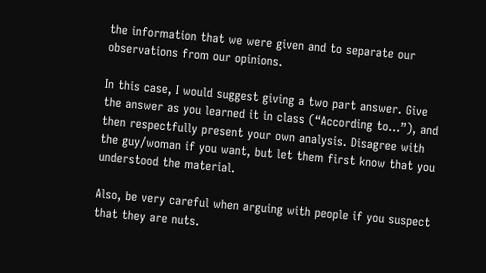the information that we were given and to separate our observations from our opinions.

In this case, I would suggest giving a two part answer. Give the answer as you learned it in class (“According to…”), and then respectfully present your own analysis. Disagree with the guy/woman if you want, but let them first know that you understood the material.

Also, be very careful when arguing with people if you suspect that they are nuts.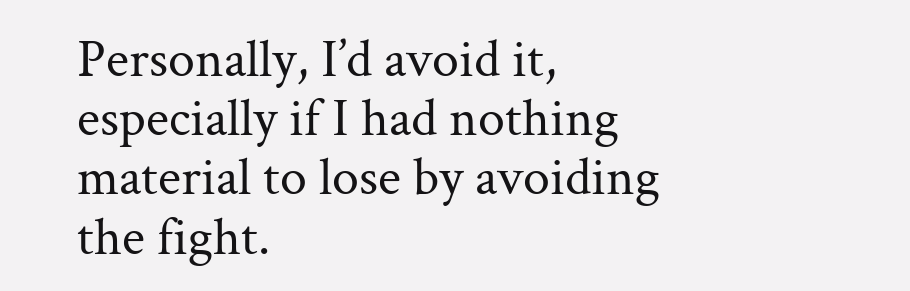Personally, I’d avoid it, especially if I had nothing material to lose by avoiding the fight.